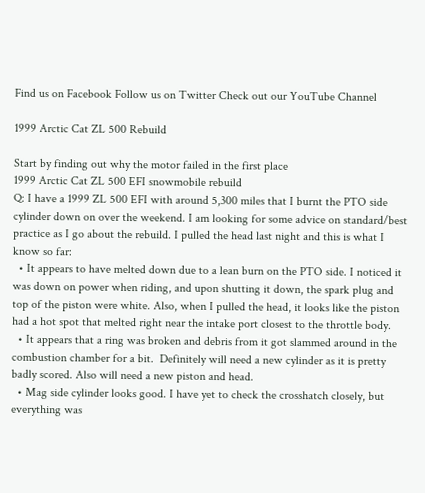Find us on Facebook Follow us on Twitter Check out our YouTube Channel

1999 Arctic Cat ZL 500 Rebuild

Start by finding out why the motor failed in the first place
1999 Arctic Cat ZL 500 EFI snowmobile rebuild
Q: I have a 1999 ZL 500 EFI with around 5,300 miles that I burnt the PTO side cylinder down on over the weekend. I am looking for some advice on standard/best practice as I go about the rebuild. I pulled the head last night and this is what I know so far:
  • It appears to have melted down due to a lean burn on the PTO side. I noticed it was down on power when riding, and upon shutting it down, the spark plug and top of the piston were white. Also, when I pulled the head, it looks like the piston had a hot spot that melted right near the intake port closest to the throttle body.
  • It appears that a ring was broken and debris from it got slammed around in the combustion chamber for a bit.  Definitely will need a new cylinder as it is pretty badly scored. Also will need a new piston and head.
  • Mag side cylinder looks good. I have yet to check the crosshatch closely, but everything was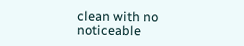clean with no noticeable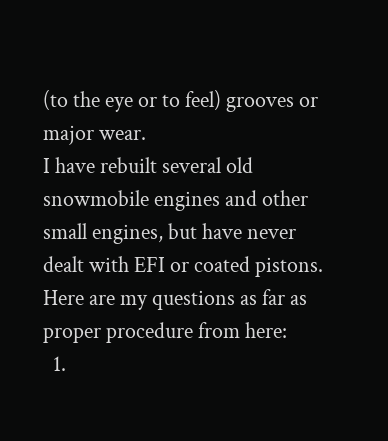(to the eye or to feel) grooves or major wear.
I have rebuilt several old snowmobile engines and other small engines, but have never dealt with EFI or coated pistons. Here are my questions as far as proper procedure from here:
  1.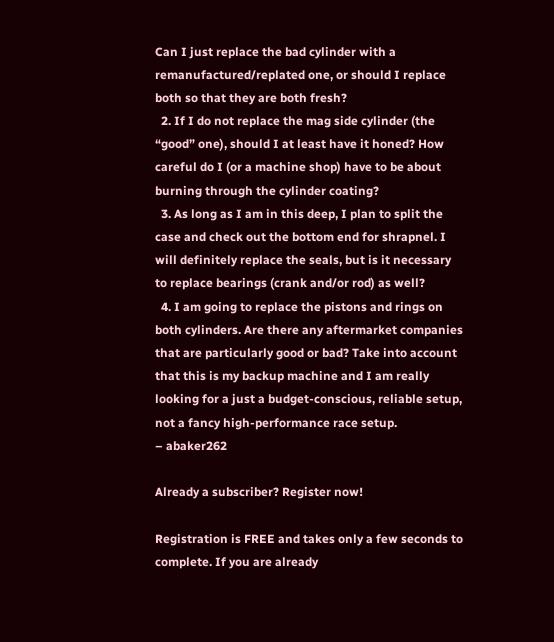Can I just replace the bad cylinder with a remanufactured/replated one, or should I replace both so that they are both fresh?
  2. If I do not replace the mag side cylinder (the “good” one), should I at least have it honed? How careful do I (or a machine shop) have to be about burning through the cylinder coating?
  3. As long as I am in this deep, I plan to split the case and check out the bottom end for shrapnel. I will definitely replace the seals, but is it necessary to replace bearings (crank and/or rod) as well?
  4. I am going to replace the pistons and rings on both cylinders. Are there any aftermarket companies that are particularly good or bad? Take into account that this is my backup machine and I am really looking for a just a budget-conscious, reliable setup, not a fancy high-performance race setup.
– abaker262

Already a subscriber? Register now!

Registration is FREE and takes only a few seconds to complete. If you are already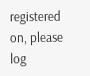registered on, please log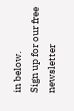in below.
Sign up for our free newsletter